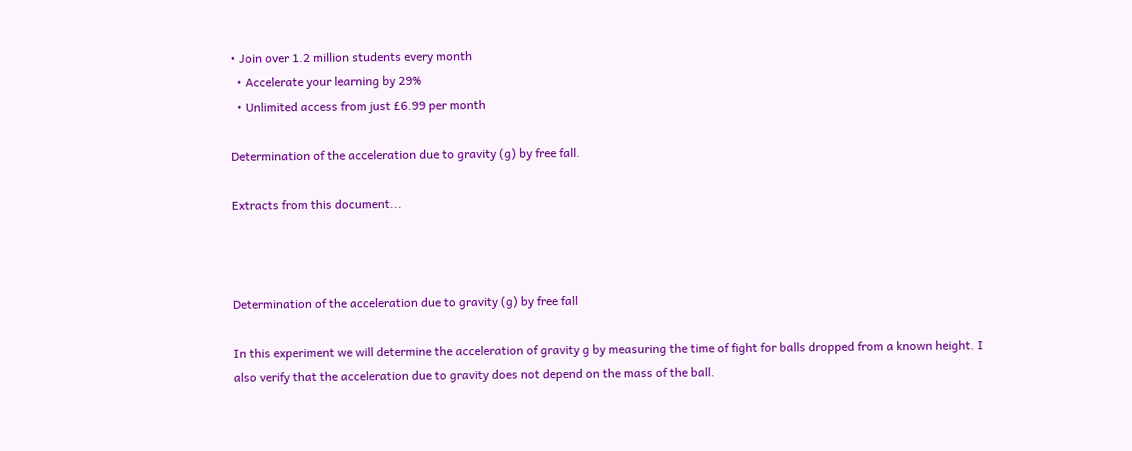• Join over 1.2 million students every month
  • Accelerate your learning by 29%
  • Unlimited access from just £6.99 per month

Determination of the acceleration due to gravity (g) by free fall.

Extracts from this document...



Determination of the acceleration due to gravity (g) by free fall

In this experiment we will determine the acceleration of gravity g by measuring the time of fight for balls dropped from a known height. I also verify that the acceleration due to gravity does not depend on the mass of the ball.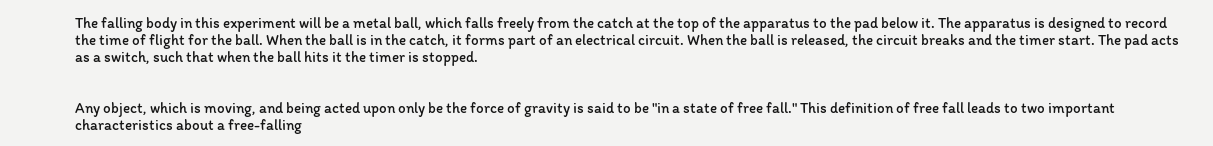The falling body in this experiment will be a metal ball, which falls freely from the catch at the top of the apparatus to the pad below it. The apparatus is designed to record the time of flight for the ball. When the ball is in the catch, it forms part of an electrical circuit. When the ball is released, the circuit breaks and the timer start. The pad acts as a switch, such that when the ball hits it the timer is stopped.


Any object, which is moving, and being acted upon only be the force of gravity is said to be "in a state of free fall." This definition of free fall leads to two important characteristics about a free-falling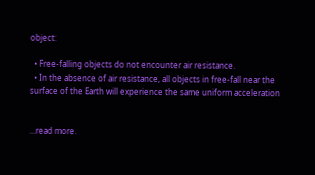object:

  • Free-falling objects do not encounter air resistance.
  • In the absence of air resistance, all objects in free-fall near the surface of the Earth will experience the same uniform acceleration


...read more.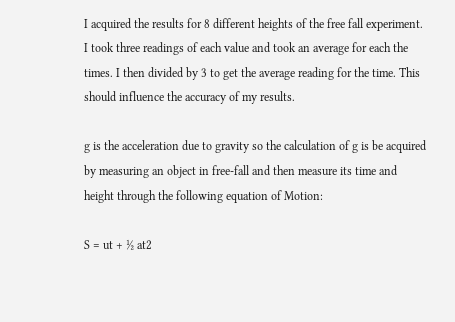I acquired the results for 8 different heights of the free fall experiment. I took three readings of each value and took an average for each the times. I then divided by 3 to get the average reading for the time. This should influence the accuracy of my results.

g is the acceleration due to gravity so the calculation of g is be acquired by measuring an object in free-fall and then measure its time and height through the following equation of Motion:

S = ut + ½ at2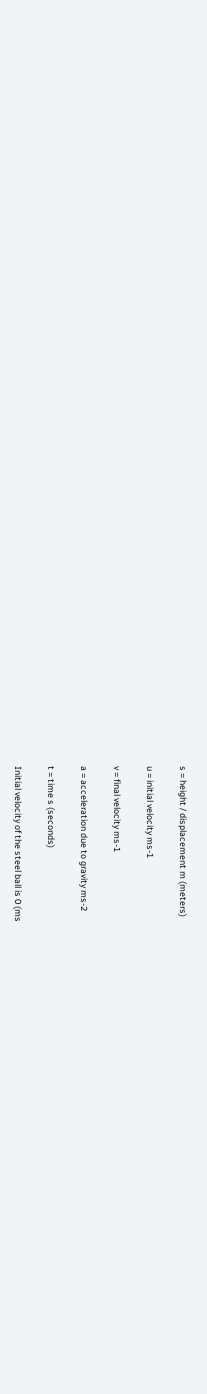s = height / displacement m (meters)

u = initial velocity ms-1

v = final velocity ms-1

a = acceleration due to gravity ms-2

t = time s (seconds)

Initial velocity of the steel ball is 0 (ms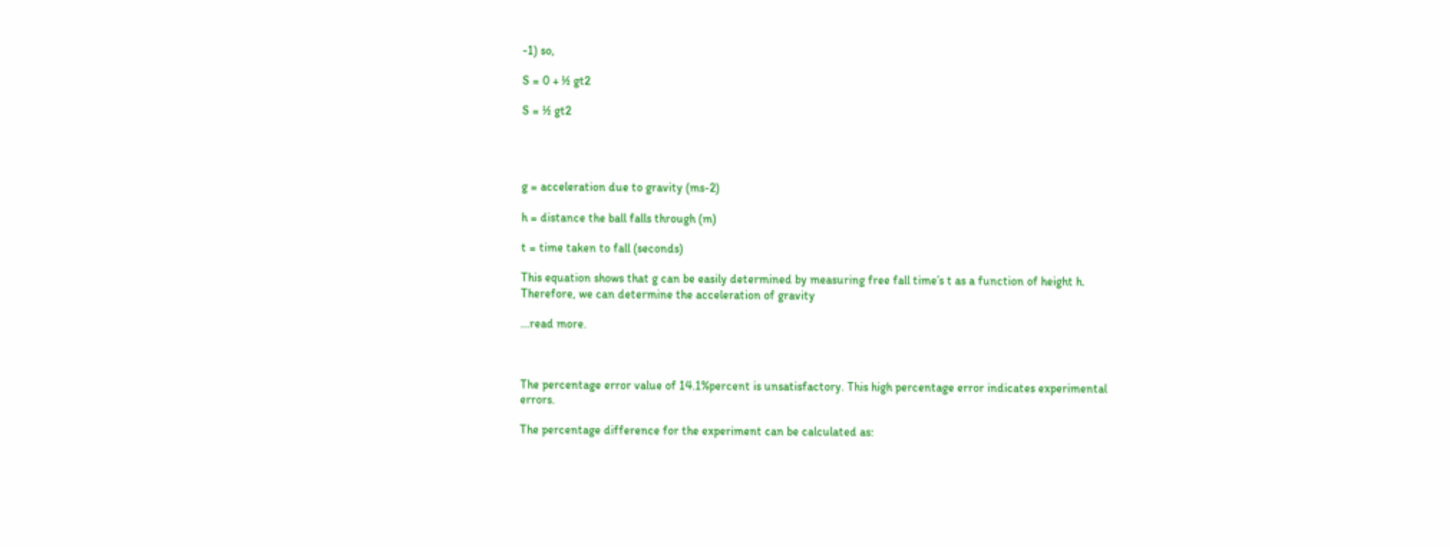-1) so,

S = 0 + ½ gt2

S = ½ gt2




g = acceleration due to gravity (ms-2)

h = distance the ball falls through (m)

t = time taken to fall (seconds)

This equation shows that g can be easily determined by measuring free fall time’s t as a function of height h. Therefore, we can determine the acceleration of gravity

...read more.



The percentage error value of 14.1%percent is unsatisfactory. This high percentage error indicates experimental errors.

The percentage difference for the experiment can be calculated as: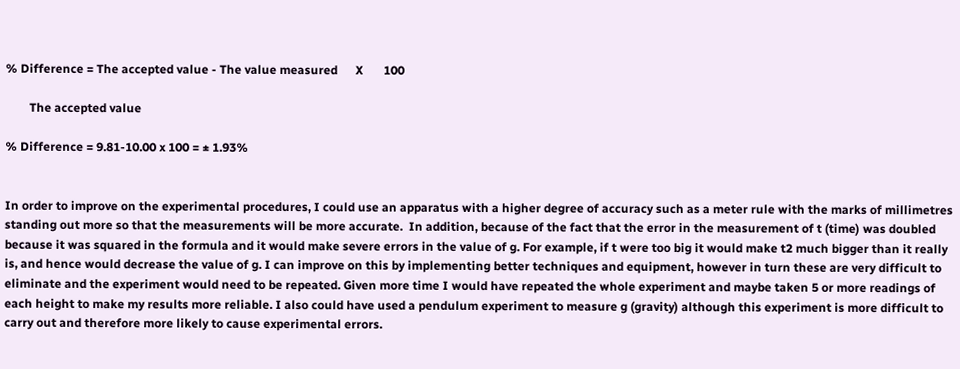% Difference = The accepted value - The value measured      X       100

        The accepted value

% Difference = 9.81-10.00 x 100 = ± 1.93%


In order to improve on the experimental procedures, I could use an apparatus with a higher degree of accuracy such as a meter rule with the marks of millimetres standing out more so that the measurements will be more accurate.  In addition, because of the fact that the error in the measurement of t (time) was doubled because it was squared in the formula and it would make severe errors in the value of g. For example, if t were too big it would make t2 much bigger than it really is, and hence would decrease the value of g. I can improve on this by implementing better techniques and equipment, however in turn these are very difficult to eliminate and the experiment would need to be repeated. Given more time I would have repeated the whole experiment and maybe taken 5 or more readings of each height to make my results more reliable. I also could have used a pendulum experiment to measure g (gravity) although this experiment is more difficult to carry out and therefore more likely to cause experimental errors.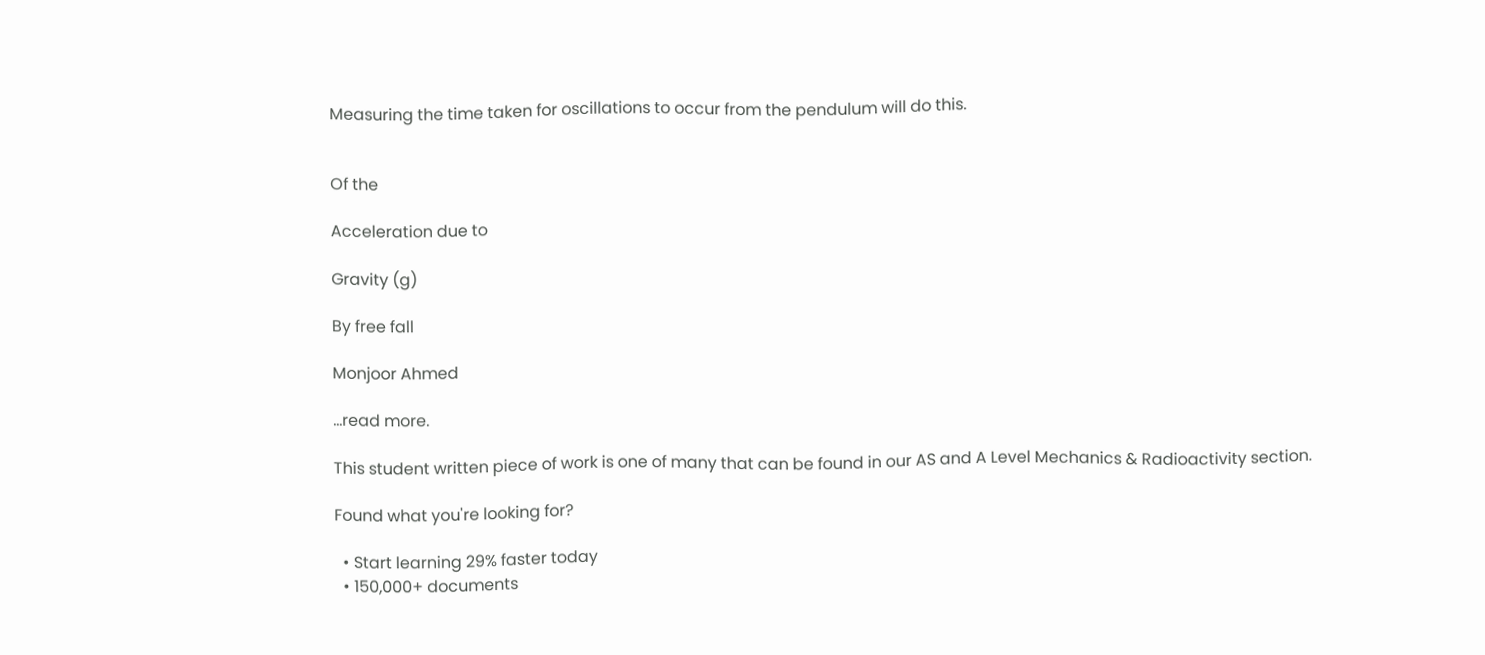Measuring the time taken for oscillations to occur from the pendulum will do this.


Of the

Acceleration due to

Gravity (g)

By free fall

Monjoor Ahmed

...read more.

This student written piece of work is one of many that can be found in our AS and A Level Mechanics & Radioactivity section.

Found what you're looking for?

  • Start learning 29% faster today
  • 150,000+ documents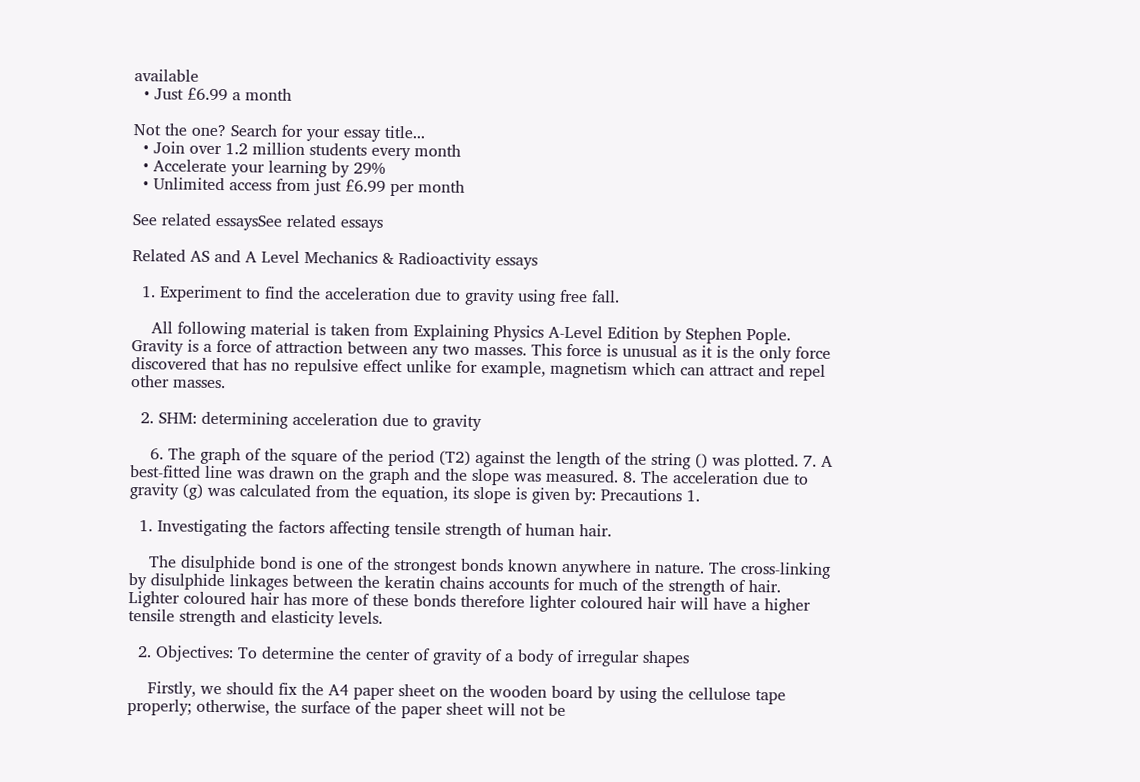available
  • Just £6.99 a month

Not the one? Search for your essay title...
  • Join over 1.2 million students every month
  • Accelerate your learning by 29%
  • Unlimited access from just £6.99 per month

See related essaysSee related essays

Related AS and A Level Mechanics & Radioactivity essays

  1. Experiment to find the acceleration due to gravity using free fall.

    All following material is taken from Explaining Physics A-Level Edition by Stephen Pople. Gravity is a force of attraction between any two masses. This force is unusual as it is the only force discovered that has no repulsive effect unlike for example, magnetism which can attract and repel other masses.

  2. SHM: determining acceleration due to gravity

    6. The graph of the square of the period (T2) against the length of the string () was plotted. 7. A best-fitted line was drawn on the graph and the slope was measured. 8. The acceleration due to gravity (g) was calculated from the equation, its slope is given by: Precautions 1.

  1. Investigating the factors affecting tensile strength of human hair.

    The disulphide bond is one of the strongest bonds known anywhere in nature. The cross-linking by disulphide linkages between the keratin chains accounts for much of the strength of hair. Lighter coloured hair has more of these bonds therefore lighter coloured hair will have a higher tensile strength and elasticity levels.

  2. Objectives: To determine the center of gravity of a body of irregular shapes

    Firstly, we should fix the A4 paper sheet on the wooden board by using the cellulose tape properly; otherwise, the surface of the paper sheet will not be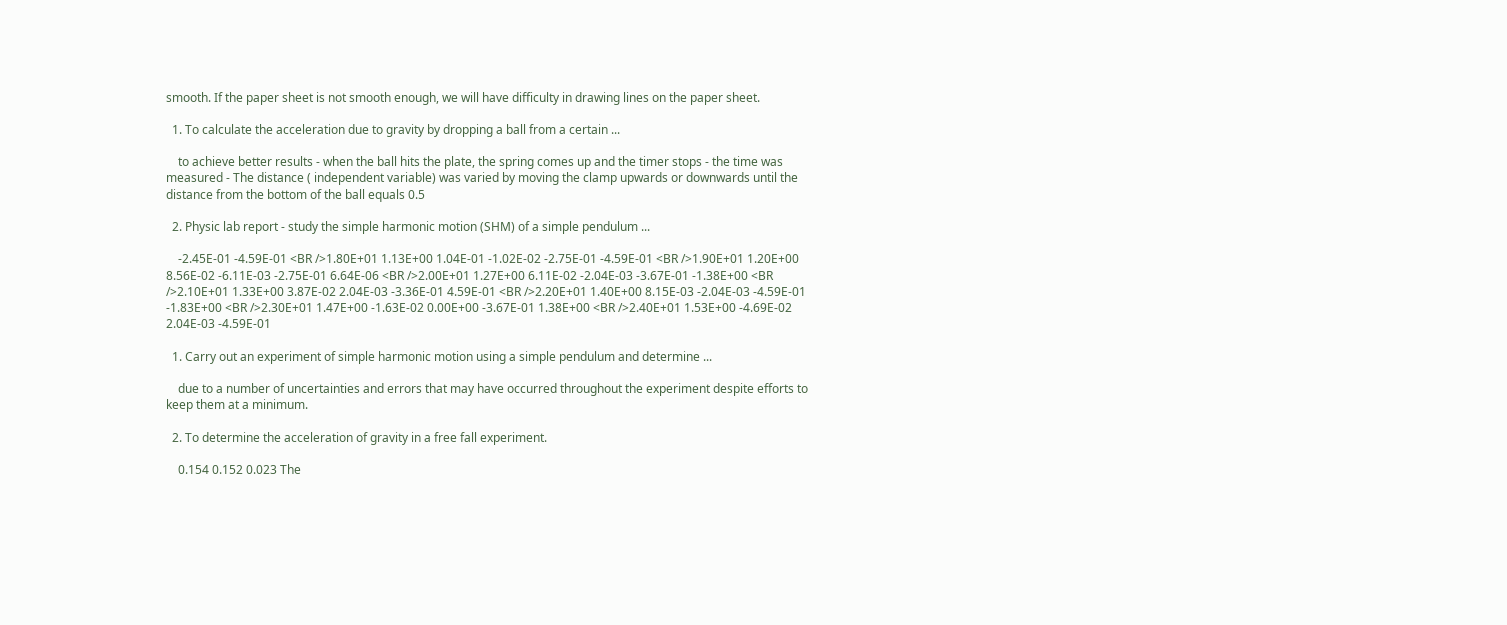smooth. If the paper sheet is not smooth enough, we will have difficulty in drawing lines on the paper sheet.

  1. To calculate the acceleration due to gravity by dropping a ball from a certain ...

    to achieve better results - when the ball hits the plate, the spring comes up and the timer stops - the time was measured - The distance ( independent variable) was varied by moving the clamp upwards or downwards until the distance from the bottom of the ball equals 0.5

  2. Physic lab report - study the simple harmonic motion (SHM) of a simple pendulum ...

    -2.45E-01 -4.59E-01 <BR />1.80E+01 1.13E+00 1.04E-01 -1.02E-02 -2.75E-01 -4.59E-01 <BR />1.90E+01 1.20E+00 8.56E-02 -6.11E-03 -2.75E-01 6.64E-06 <BR />2.00E+01 1.27E+00 6.11E-02 -2.04E-03 -3.67E-01 -1.38E+00 <BR />2.10E+01 1.33E+00 3.87E-02 2.04E-03 -3.36E-01 4.59E-01 <BR />2.20E+01 1.40E+00 8.15E-03 -2.04E-03 -4.59E-01 -1.83E+00 <BR />2.30E+01 1.47E+00 -1.63E-02 0.00E+00 -3.67E-01 1.38E+00 <BR />2.40E+01 1.53E+00 -4.69E-02 2.04E-03 -4.59E-01

  1. Carry out an experiment of simple harmonic motion using a simple pendulum and determine ...

    due to a number of uncertainties and errors that may have occurred throughout the experiment despite efforts to keep them at a minimum.

  2. To determine the acceleration of gravity in a free fall experiment.

    0.154 0.152 0.023 The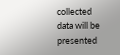collected data will be presented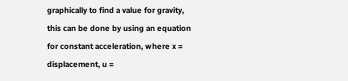graphically to find a value for gravity, this can be done by using an equation for constant acceleration, where x = displacement, u =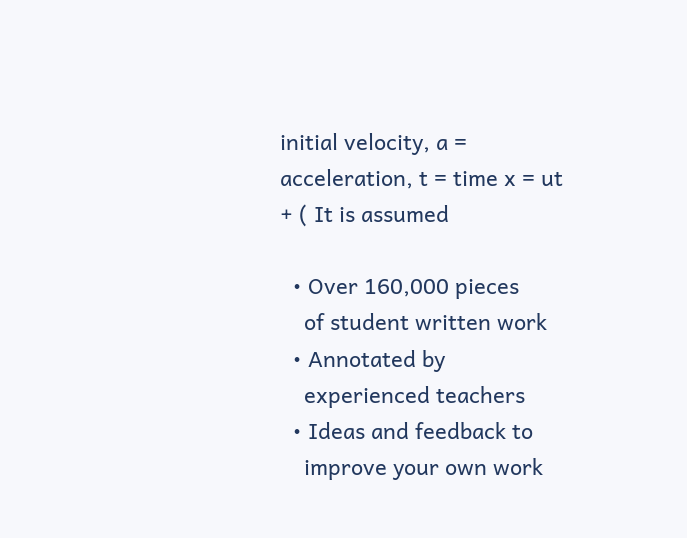initial velocity, a = acceleration, t = time x = ut + ( It is assumed

  • Over 160,000 pieces
    of student written work
  • Annotated by
    experienced teachers
  • Ideas and feedback to
    improve your own work